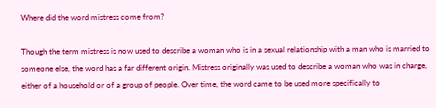Where did the word mistress come from?

Though the term mistress is now used to describe a woman who is in a sexual relationship with a man who is married to someone else, the word has a far different origin. Mistress originally was used to describe a woman who was in charge, either of a household or of a group of people. Over time, the word came to be used more specifically to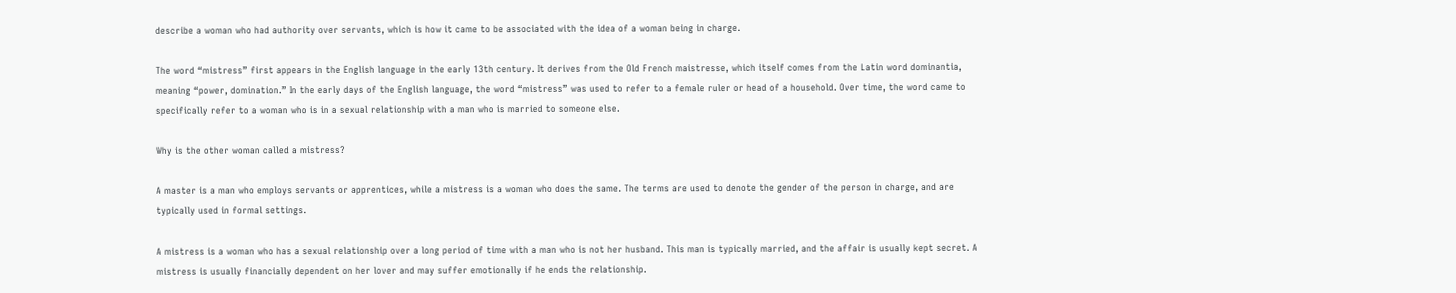describe a woman who had authority over servants, which is how it came to be associated with the idea of a woman being in charge.

The word “mistress” first appears in the English language in the early 13th century. It derives from the Old French maistresse, which itself comes from the Latin word dominantia, meaning “power, domination.” In the early days of the English language, the word “mistress” was used to refer to a female ruler or head of a household. Over time, the word came to specifically refer to a woman who is in a sexual relationship with a man who is married to someone else.

Why is the other woman called a mistress?

A master is a man who employs servants or apprentices, while a mistress is a woman who does the same. The terms are used to denote the gender of the person in charge, and are typically used in formal settings.

A mistress is a woman who has a sexual relationship over a long period of time with a man who is not her husband. This man is typically married, and the affair is usually kept secret. A mistress is usually financially dependent on her lover and may suffer emotionally if he ends the relationship.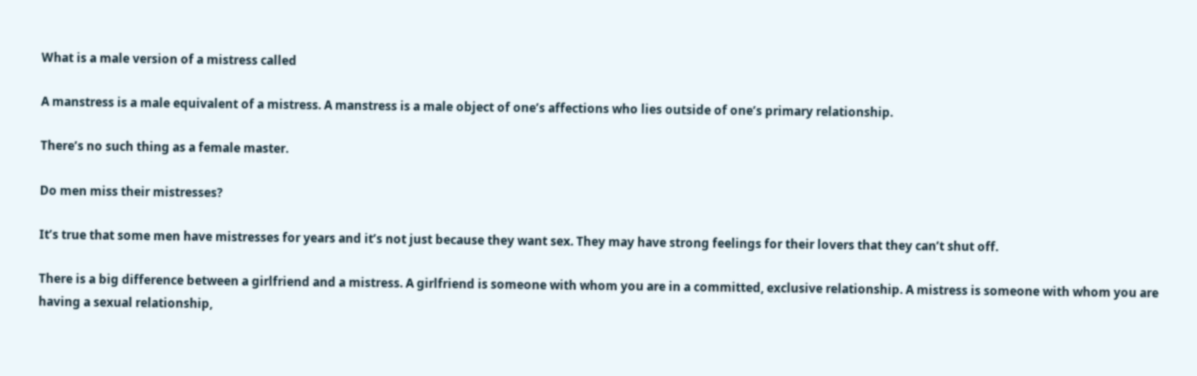What is a male version of a mistress called

A manstress is a male equivalent of a mistress. A manstress is a male object of one’s affections who lies outside of one’s primary relationship.

There’s no such thing as a female master.

Do men miss their mistresses?

It’s true that some men have mistresses for years and it’s not just because they want sex. They may have strong feelings for their lovers that they can’t shut off.

There is a big difference between a girlfriend and a mistress. A girlfriend is someone with whom you are in a committed, exclusive relationship. A mistress is someone with whom you are having a sexual relationship,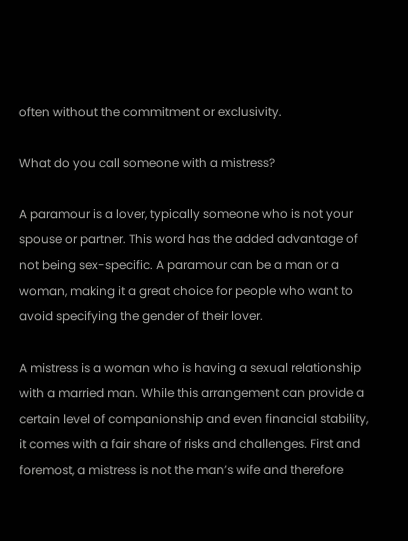often without the commitment or exclusivity.

What do you call someone with a mistress?

A paramour is a lover, typically someone who is not your spouse or partner. This word has the added advantage of not being sex-specific. A paramour can be a man or a woman, making it a great choice for people who want to avoid specifying the gender of their lover.

A mistress is a woman who is having a sexual relationship with a married man. While this arrangement can provide a certain level of companionship and even financial stability, it comes with a fair share of risks and challenges. First and foremost, a mistress is not the man’s wife and therefore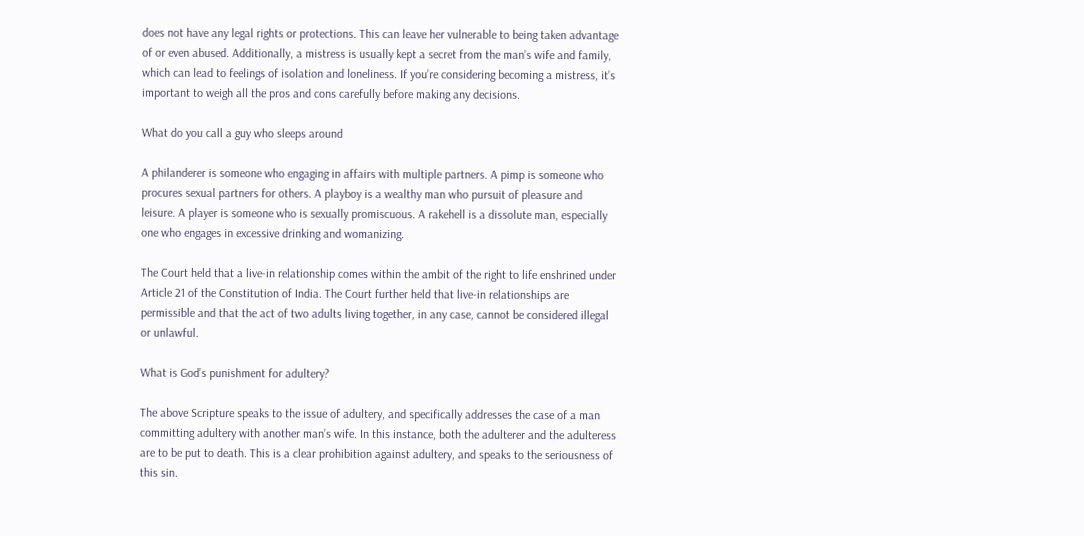does not have any legal rights or protections. This can leave her vulnerable to being taken advantage of or even abused. Additionally, a mistress is usually kept a secret from the man’s wife and family, which can lead to feelings of isolation and loneliness. If you’re considering becoming a mistress, it’s important to weigh all the pros and cons carefully before making any decisions.

What do you call a guy who sleeps around

A philanderer is someone who engaging in affairs with multiple partners. A pimp is someone who procures sexual partners for others. A playboy is a wealthy man who pursuit of pleasure and leisure. A player is someone who is sexually promiscuous. A rakehell is a dissolute man, especially one who engages in excessive drinking and womanizing.

The Court held that a live-in relationship comes within the ambit of the right to life enshrined under Article 21 of the Constitution of India. The Court further held that live-in relationships are permissible and that the act of two adults living together, in any case, cannot be considered illegal or unlawful.

What is God’s punishment for adultery?

The above Scripture speaks to the issue of adultery, and specifically addresses the case of a man committing adultery with another man’s wife. In this instance, both the adulterer and the adulteress are to be put to death. This is a clear prohibition against adultery, and speaks to the seriousness of this sin.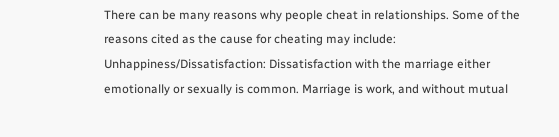There can be many reasons why people cheat in relationships. Some of the reasons cited as the cause for cheating may include: Unhappiness/Dissatisfaction: Dissatisfaction with the marriage either emotionally or sexually is common. Marriage is work, and without mutual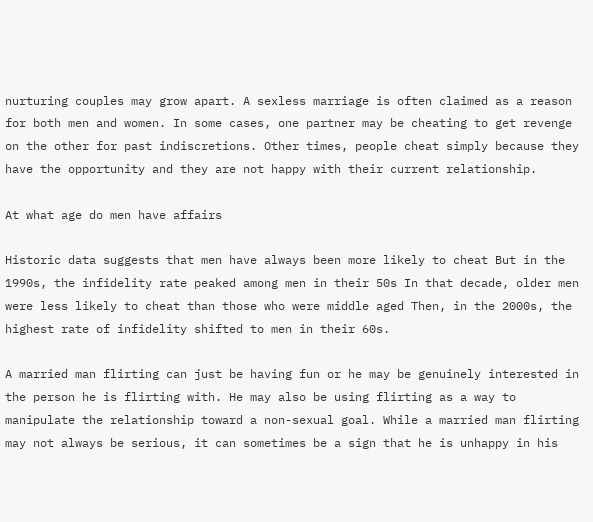nurturing couples may grow apart. A sexless marriage is often claimed as a reason for both men and women. In some cases, one partner may be cheating to get revenge on the other for past indiscretions. Other times, people cheat simply because they have the opportunity and they are not happy with their current relationship.

At what age do men have affairs

Historic data suggests that men have always been more likely to cheat But in the 1990s, the infidelity rate peaked among men in their 50s In that decade, older men were less likely to cheat than those who were middle aged Then, in the 2000s, the highest rate of infidelity shifted to men in their 60s.

A married man flirting can just be having fun or he may be genuinely interested in the person he is flirting with. He may also be using flirting as a way to manipulate the relationship toward a non-sexual goal. While a married man flirting may not always be serious, it can sometimes be a sign that he is unhappy in his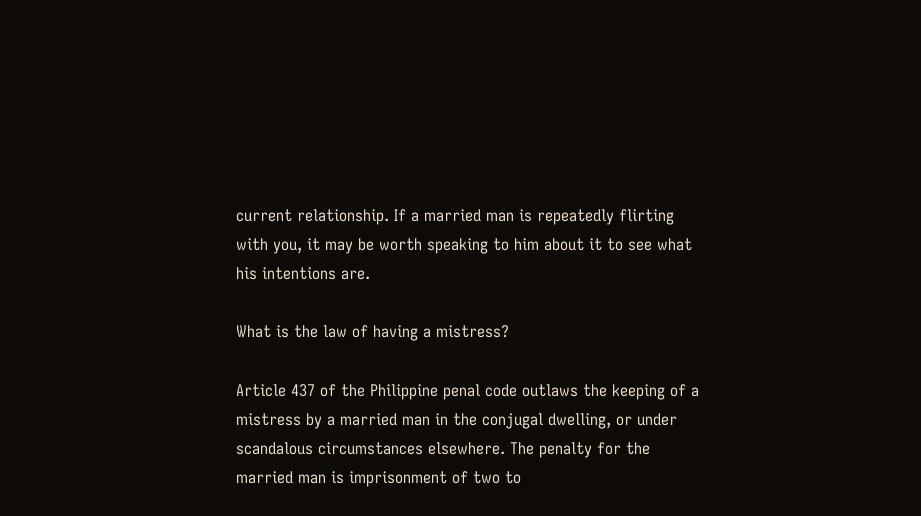current relationship. If a married man is repeatedly flirting with you, it may be worth speaking to him about it to see what his intentions are.

What is the law of having a mistress?

Article 437 of the Philippine penal code outlaws the keeping of a mistress by a married man in the conjugal dwelling, or under scandalous circumstances elsewhere. The penalty for the married man is imprisonment of two to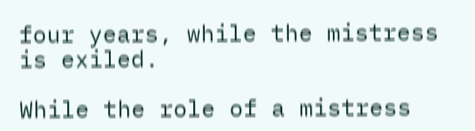four years, while the mistress is exiled.

While the role of a mistress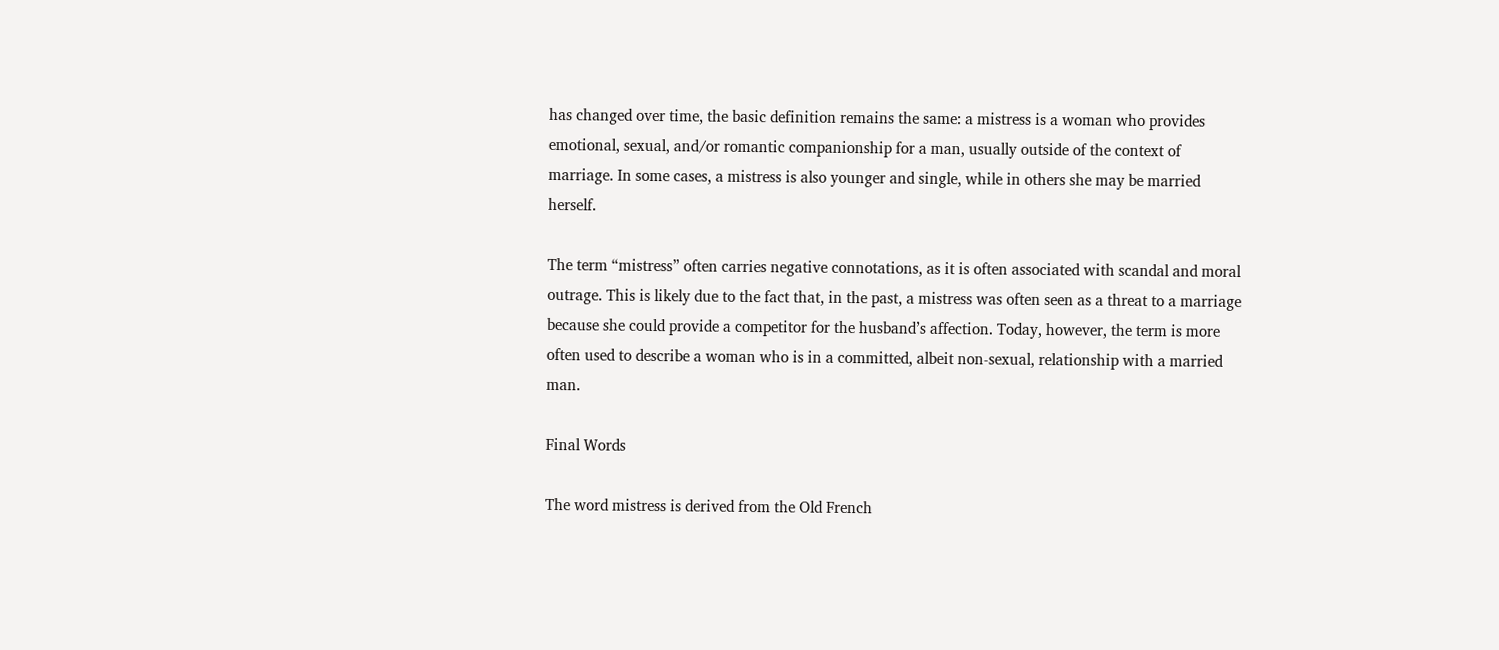has changed over time, the basic definition remains the same: a mistress is a woman who provides emotional, sexual, and/or romantic companionship for a man, usually outside of the context of marriage. In some cases, a mistress is also younger and single, while in others she may be married herself.

The term “mistress” often carries negative connotations, as it is often associated with scandal and moral outrage. This is likely due to the fact that, in the past, a mistress was often seen as a threat to a marriage because she could provide a competitor for the husband’s affection. Today, however, the term is more often used to describe a woman who is in a committed, albeit non-sexual, relationship with a married man.

Final Words

The word mistress is derived from the Old French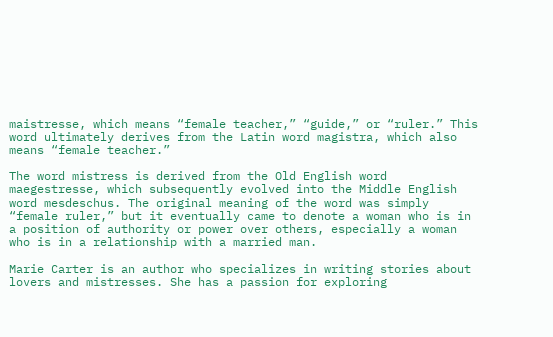maistresse, which means “female teacher,” “guide,” or “ruler.” This word ultimately derives from the Latin word magistra, which also means “female teacher.”

The word mistress is derived from the Old English word maegestresse, which subsequently evolved into the Middle English word mesdeschus. The original meaning of the word was simply “female ruler,” but it eventually came to denote a woman who is in a position of authority or power over others, especially a woman who is in a relationship with a married man.

Marie Carter is an author who specializes in writing stories about lovers and mistresses. She has a passion for exploring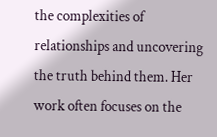the complexities of relationships and uncovering the truth behind them. Her work often focuses on the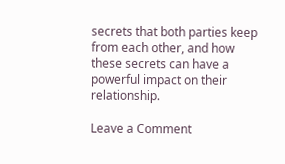secrets that both parties keep from each other, and how these secrets can have a powerful impact on their relationship.

Leave a Comment